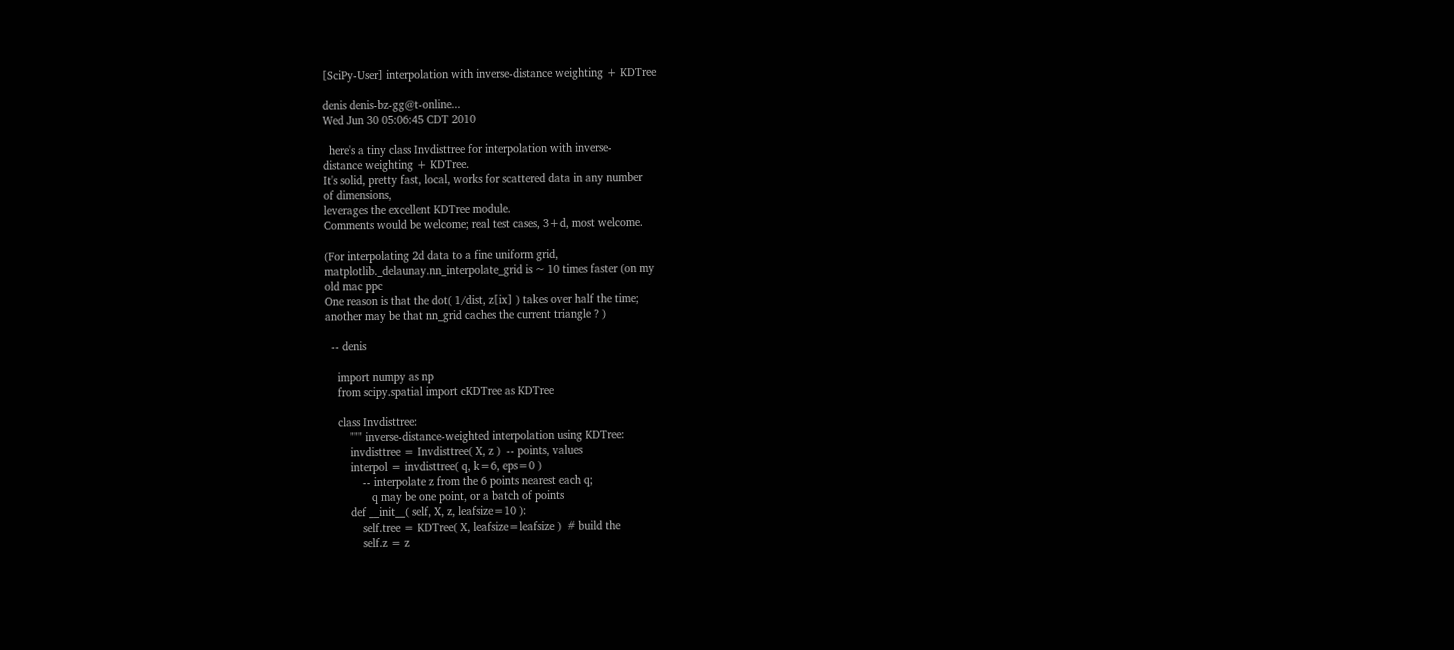[SciPy-User] interpolation with inverse-distance weighting + KDTree

denis denis-bz-gg@t-online...
Wed Jun 30 05:06:45 CDT 2010

  here's a tiny class Invdisttree for interpolation with inverse-
distance weighting + KDTree.
It's solid, pretty fast, local, works for scattered data in any number
of dimensions,
leverages the excellent KDTree module.
Comments would be welcome; real test cases, 3+d, most welcome.

(For interpolating 2d data to a fine uniform grid,
matplotlib._delaunay.nn_interpolate_grid is ~ 10 times faster (on my
old mac ppc
One reason is that the dot( 1/dist, z[ix] ) takes over half the time;
another may be that nn_grid caches the current triangle ? )

  -- denis

    import numpy as np
    from scipy.spatial import cKDTree as KDTree

    class Invdisttree:
        """ inverse-distance-weighted interpolation using KDTree:
        invdisttree = Invdisttree( X, z )  -- points, values
        interpol = invdisttree( q, k=6, eps=0 )
            -- interpolate z from the 6 points nearest each q;
               q may be one point, or a batch of points
        def __init__( self, X, z, leafsize=10 ):
            self.tree = KDTree( X, leafsize=leafsize )  # build the
            self.z = z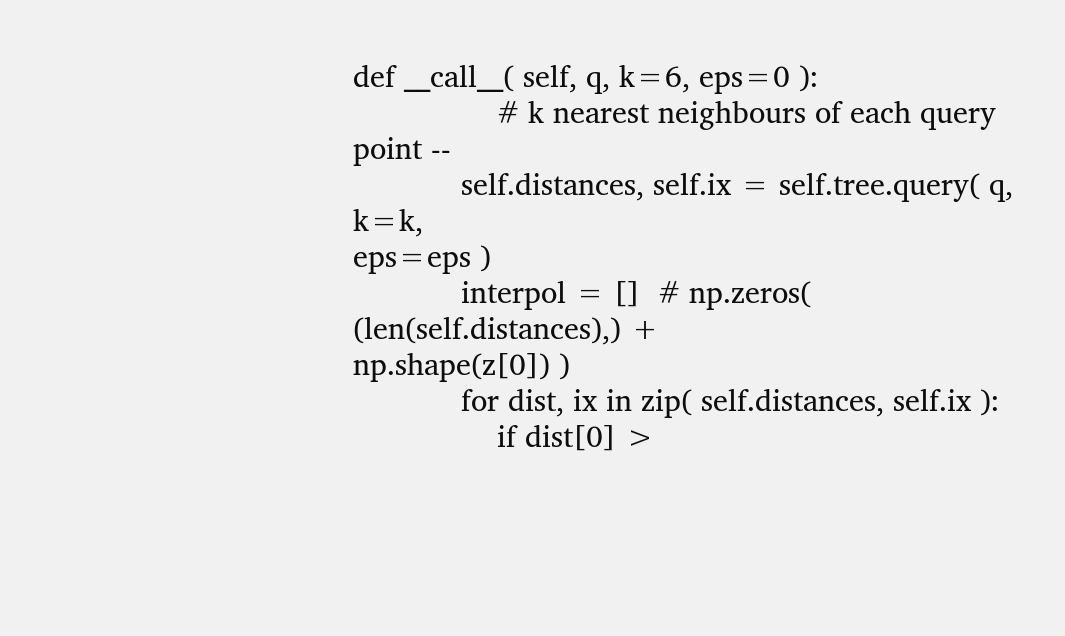def __call__( self, q, k=6, eps=0 ):
                # k nearest neighbours of each query point --
            self.distances, self.ix = self.tree.query( q, k=k,
eps=eps )
            interpol = []  # np.zeros( (len(self.distances),) +
np.shape(z[0]) )
            for dist, ix in zip( self.distances, self.ix ):
                if dist[0] >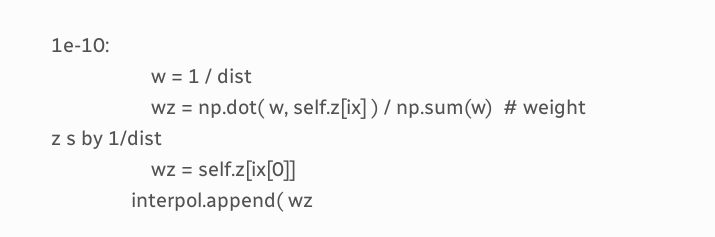1e-10:
                    w = 1 / dist
                    wz = np.dot( w, self.z[ix] ) / np.sum(w)  # weight
z s by 1/dist
                    wz = self.z[ix[0]]
                interpol.append( wz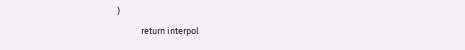)
            return interpol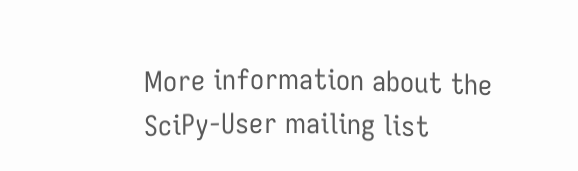More information about the SciPy-User mailing list